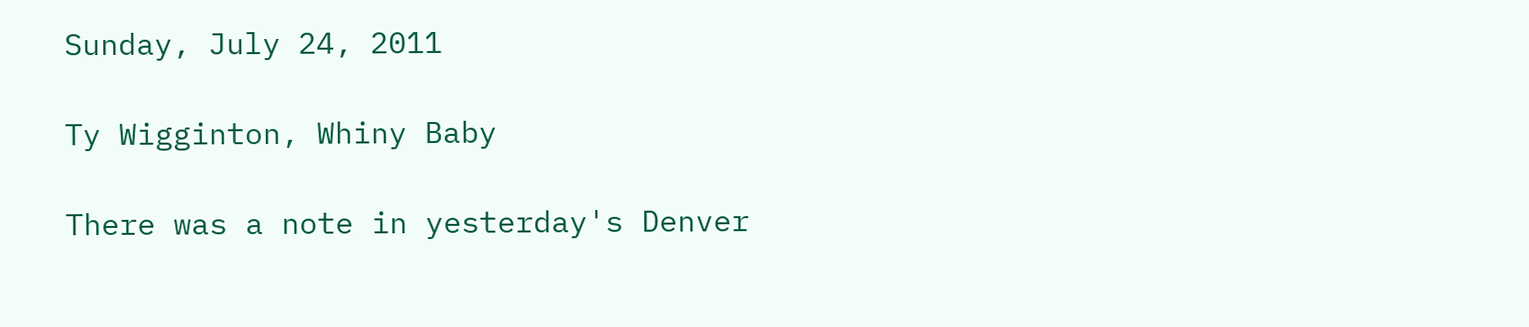Sunday, July 24, 2011

Ty Wigginton, Whiny Baby

There was a note in yesterday's Denver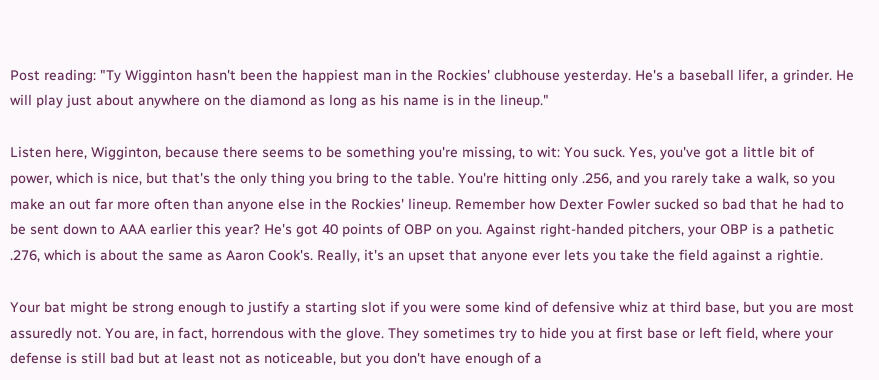Post reading: "Ty Wigginton hasn't been the happiest man in the Rockies' clubhouse yesterday. He's a baseball lifer, a grinder. He will play just about anywhere on the diamond as long as his name is in the lineup."

Listen here, Wigginton, because there seems to be something you're missing, to wit: You suck. Yes, you've got a little bit of power, which is nice, but that's the only thing you bring to the table. You're hitting only .256, and you rarely take a walk, so you make an out far more often than anyone else in the Rockies' lineup. Remember how Dexter Fowler sucked so bad that he had to be sent down to AAA earlier this year? He's got 40 points of OBP on you. Against right-handed pitchers, your OBP is a pathetic .276, which is about the same as Aaron Cook's. Really, it's an upset that anyone ever lets you take the field against a rightie.

Your bat might be strong enough to justify a starting slot if you were some kind of defensive whiz at third base, but you are most assuredly not. You are, in fact, horrendous with the glove. They sometimes try to hide you at first base or left field, where your defense is still bad but at least not as noticeable, but you don't have enough of a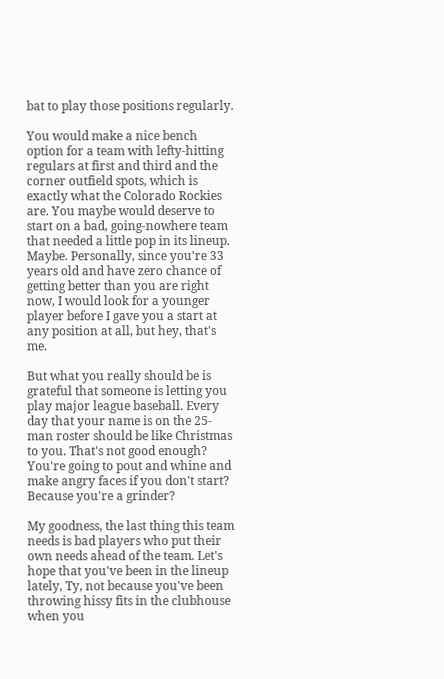bat to play those positions regularly.

You would make a nice bench option for a team with lefty-hitting regulars at first and third and the corner outfield spots, which is exactly what the Colorado Rockies are. You maybe would deserve to start on a bad, going-nowhere team that needed a little pop in its lineup. Maybe. Personally, since you're 33 years old and have zero chance of getting better than you are right now, I would look for a younger player before I gave you a start at any position at all, but hey, that's me.

But what you really should be is grateful that someone is letting you play major league baseball. Every day that your name is on the 25-man roster should be like Christmas to you. That's not good enough? You're going to pout and whine and make angry faces if you don't start? Because you're a grinder?

My goodness, the last thing this team needs is bad players who put their own needs ahead of the team. Let's hope that you've been in the lineup lately, Ty, not because you've been throwing hissy fits in the clubhouse when you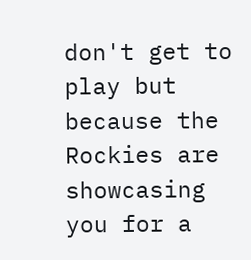don't get to play but because the Rockies are showcasing you for a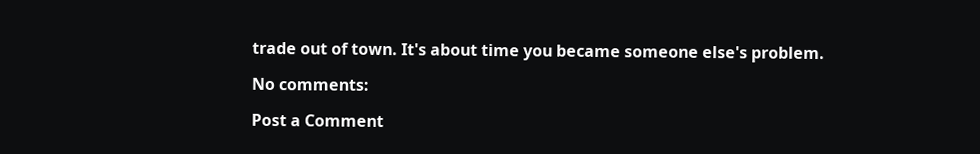trade out of town. It's about time you became someone else's problem.

No comments:

Post a Comment